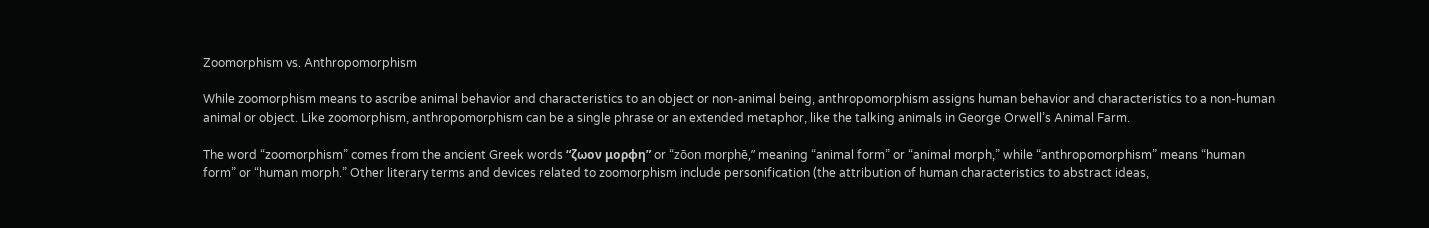Zoomorphism vs. Anthropomorphism

While zoomorphism means to ascribe animal behavior and characteristics to an object or non-animal being, anthropomorphism assigns human behavior and characteristics to a non-human animal or object. Like zoomorphism, anthropomorphism can be a single phrase or an extended metaphor, like the talking animals in George Orwell’s Animal Farm.

The word “zoomorphism” comes from the ancient Greek words “ζωον μορφη” or “zōon morphē,” meaning “animal form” or “animal morph,” while “anthropomorphism” means “human form” or “human morph.” Other literary terms and devices related to zoomorphism include personification (the attribution of human characteristics to abstract ideas,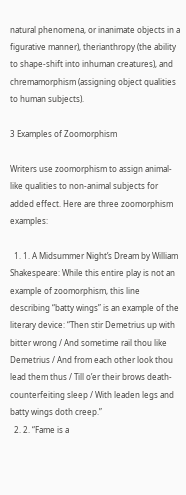natural phenomena, or inanimate objects in a figurative manner), therianthropy (the ability to shape-shift into inhuman creatures), and chremamorphism (assigning object qualities to human subjects).

3 Examples of Zoomorphism

Writers use zoomorphism to assign animal-like qualities to non-animal subjects for added effect. Here are three zoomorphism examples:

  1. 1. A Midsummer Night’s Dream by William Shakespeare: While this entire play is not an example of zoomorphism, this line describing “batty wings” is an example of the literary device: “Then stir Demetrius up with bitter wrong / And sometime rail thou like Demetrius / And from each other look thou lead them thus / Till o’er their brows death-counterfeiting sleep / With leaden legs and batty wings doth creep.”
  2. 2. “Fame is a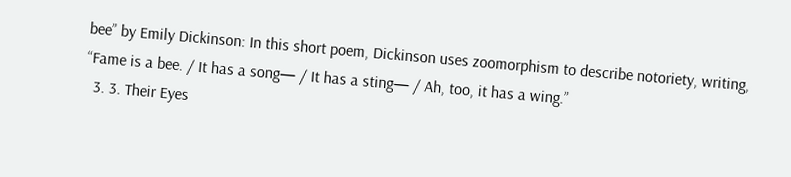bee” by Emily Dickinson: In this short poem, Dickinson uses zoomorphism to describe notoriety, writing, “Fame is a bee. / It has a song— / It has a sting— / Ah, too, it has a wing.”
  3. 3. Their Eyes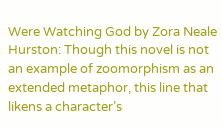Were Watching God by Zora Neale Hurston: Though this novel is not an example of zoomorphism as an extended metaphor, this line that likens a character’s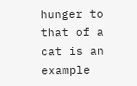hunger to that of a cat is an example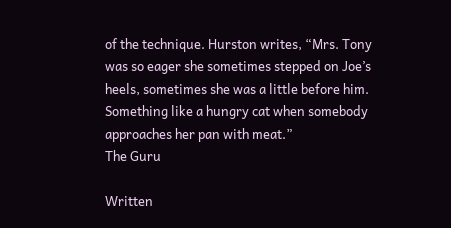of the technique. Hurston writes, “Mrs. Tony was so eager she sometimes stepped on Joe’s heels, sometimes she was a little before him. Something like a hungry cat when somebody approaches her pan with meat.”
The Guru

Written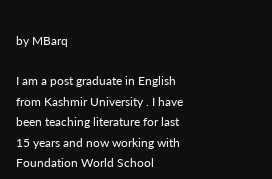by MBarq

I am a post graduate in English from Kashmir University . I have been teaching literature for last 15 years and now working with Foundation World School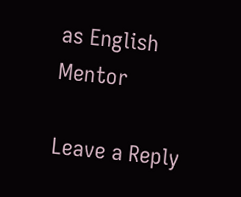as English Mentor

Leave a Reply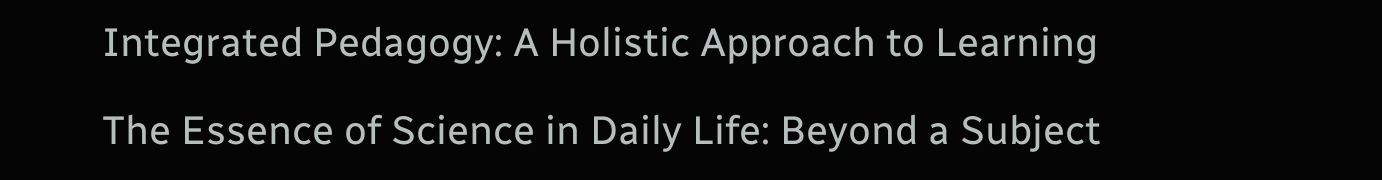Integrated Pedagogy: A Holistic Approach to Learning

The Essence of Science in Daily Life: Beyond a Subject